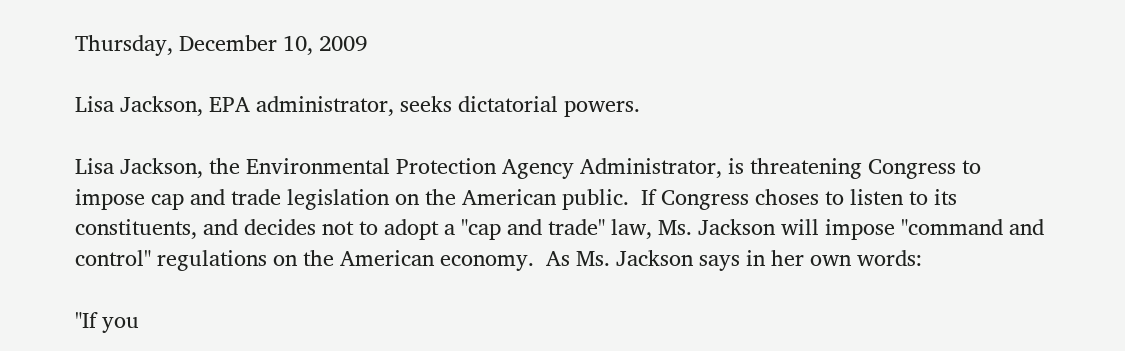Thursday, December 10, 2009

Lisa Jackson, EPA administrator, seeks dictatorial powers.

Lisa Jackson, the Environmental Protection Agency Administrator, is threatening Congress to impose cap and trade legislation on the American public.  If Congress choses to listen to its constituents, and decides not to adopt a "cap and trade" law, Ms. Jackson will impose "command and control" regulations on the American economy.  As Ms. Jackson says in her own words:

"If you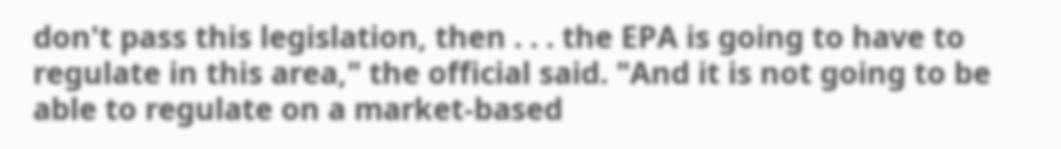don't pass this legislation, then . . . the EPA is going to have to regulate in this area," the official said. "And it is not going to be able to regulate on a market-based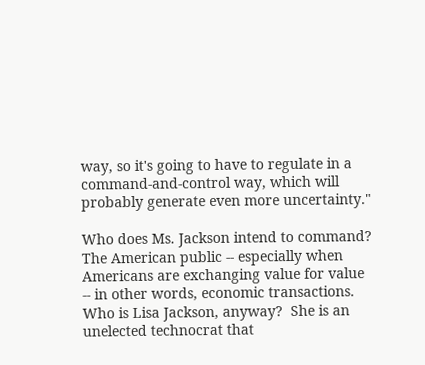way, so it's going to have to regulate in a command-and-control way, which will probably generate even more uncertainty."

Who does Ms. Jackson intend to command?  The American public -- especially when Americans are exchanging value for value -- in other words, economic transactions.  Who is Lisa Jackson, anyway?  She is an unelected technocrat that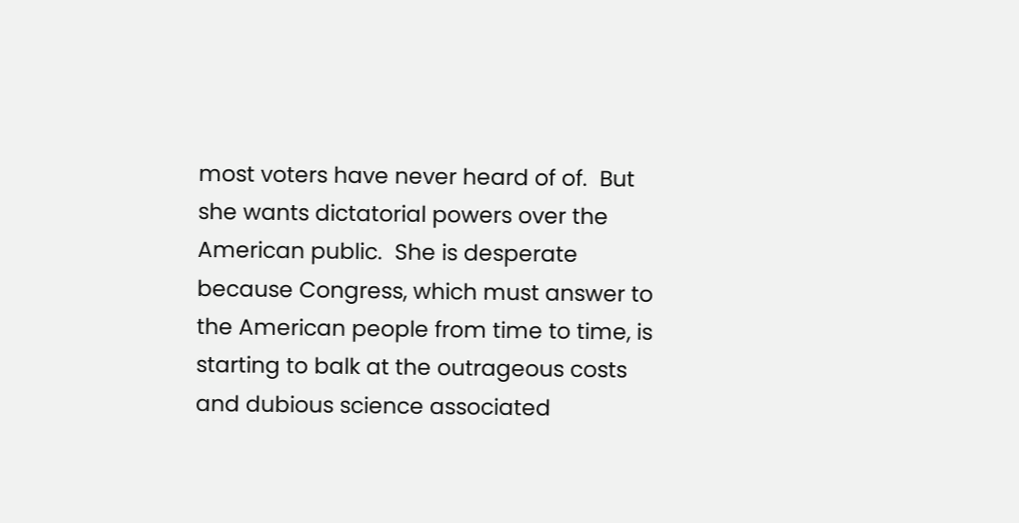most voters have never heard of of.  But she wants dictatorial powers over the American public.  She is desperate because Congress, which must answer to the American people from time to time, is starting to balk at the outrageous costs and dubious science associated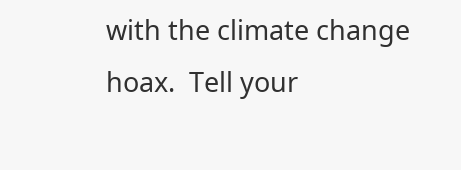with the climate change hoax.  Tell your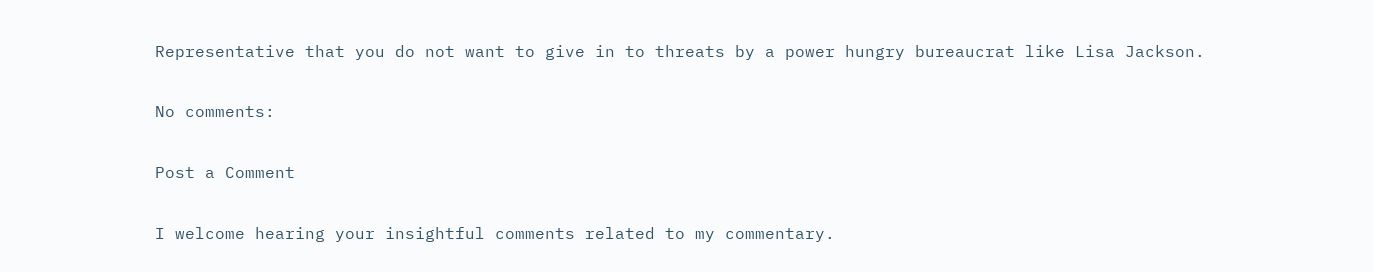Representative that you do not want to give in to threats by a power hungry bureaucrat like Lisa Jackson.

No comments:

Post a Comment

I welcome hearing your insightful comments related to my commentary.